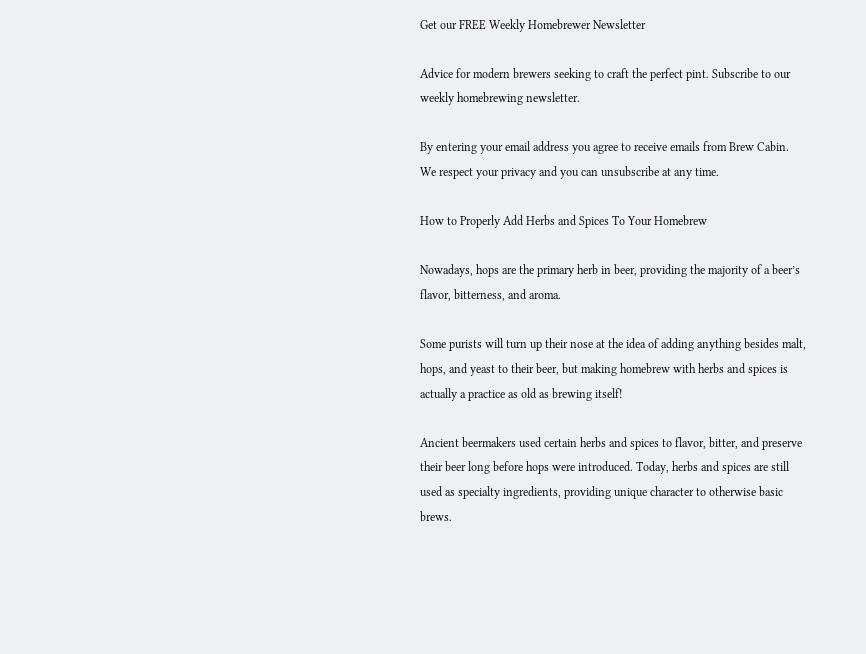Get our FREE Weekly Homebrewer Newsletter

Advice for modern brewers seeking to craft the perfect pint. Subscribe to our weekly homebrewing newsletter.

By entering your email address you agree to receive emails from Brew Cabin. We respect your privacy and you can unsubscribe at any time.

How to Properly Add Herbs and Spices To Your Homebrew

Nowadays, hops are the primary herb in beer, providing the majority of a beer’s flavor, bitterness, and aroma.

Some purists will turn up their nose at the idea of adding anything besides malt, hops, and yeast to their beer, but making homebrew with herbs and spices is actually a practice as old as brewing itself!

Ancient beermakers used certain herbs and spices to flavor, bitter, and preserve their beer long before hops were introduced. Today, herbs and spices are still used as specialty ingredients, providing unique character to otherwise basic brews.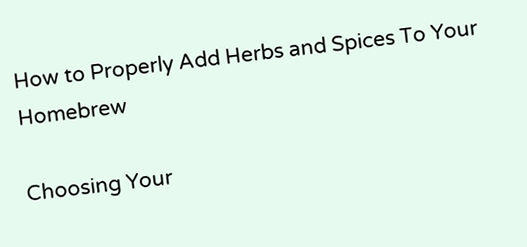How to Properly Add Herbs and Spices To Your Homebrew

Choosing Your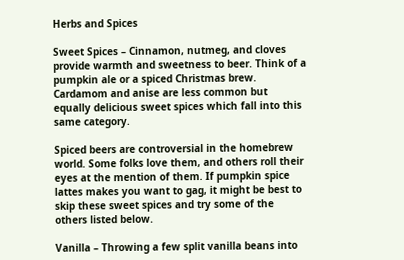Herbs and Spices

Sweet Spices – Cinnamon, nutmeg, and cloves provide warmth and sweetness to beer. Think of a pumpkin ale or a spiced Christmas brew. Cardamom and anise are less common but equally delicious sweet spices which fall into this same category.

Spiced beers are controversial in the homebrew world. Some folks love them, and others roll their eyes at the mention of them. If pumpkin spice lattes makes you want to gag, it might be best to skip these sweet spices and try some of the others listed below.

Vanilla – Throwing a few split vanilla beans into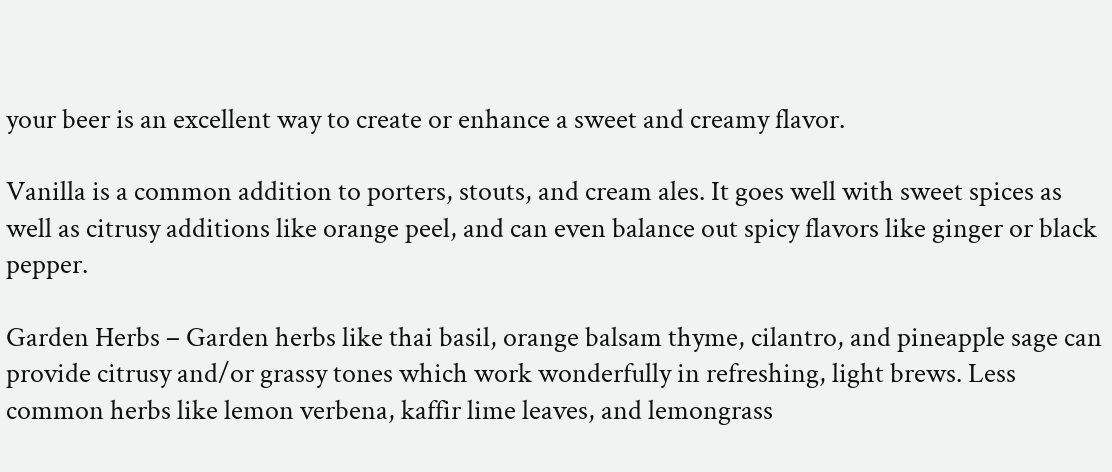your beer is an excellent way to create or enhance a sweet and creamy flavor.

Vanilla is a common addition to porters, stouts, and cream ales. It goes well with sweet spices as well as citrusy additions like orange peel, and can even balance out spicy flavors like ginger or black pepper.

Garden Herbs – Garden herbs like thai basil, orange balsam thyme, cilantro, and pineapple sage can provide citrusy and/or grassy tones which work wonderfully in refreshing, light brews. Less common herbs like lemon verbena, kaffir lime leaves, and lemongrass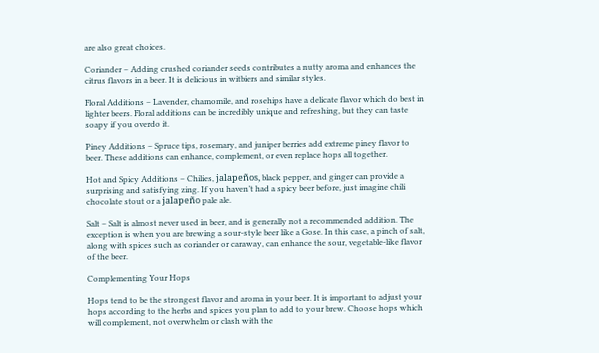are also great choices.

Coriander – Adding crushed coriander seeds contributes a nutty aroma and enhances the citrus flavors in a beer. It is delicious in witbiers and similar styles.

Floral Additions – Lavender, chamomile, and rosehips have a delicate flavor which do best in lighter beers. Floral additions can be incredibly unique and refreshing, but they can taste soapy if you overdo it.

Piney Additions – Spruce tips, rosemary, and juniper berries add extreme piney flavor to beer. These additions can enhance, complement, or even replace hops all together.

Hot and Spicy Additions – Chilies, jalapeños, black pepper, and ginger can provide a surprising and satisfying zing. If you haven’t had a spicy beer before, just imagine chili chocolate stout or a jalapeño pale ale.

Salt – Salt is almost never used in beer, and is generally not a recommended addition. The exception is when you are brewing a sour-style beer like a Gose. In this case, a pinch of salt, along with spices such as coriander or caraway, can enhance the sour, vegetable-like flavor of the beer.

Complementing Your Hops

Hops tend to be the strongest flavor and aroma in your beer. It is important to adjust your hops according to the herbs and spices you plan to add to your brew. Choose hops which will complement, not overwhelm or clash with the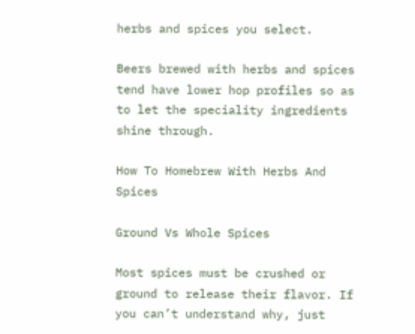herbs and spices you select.

Beers brewed with herbs and spices tend have lower hop profiles so as to let the speciality ingredients shine through.

How To Homebrew With Herbs And Spices

Ground Vs Whole Spices

Most spices must be crushed or ground to release their flavor. If you can’t understand why, just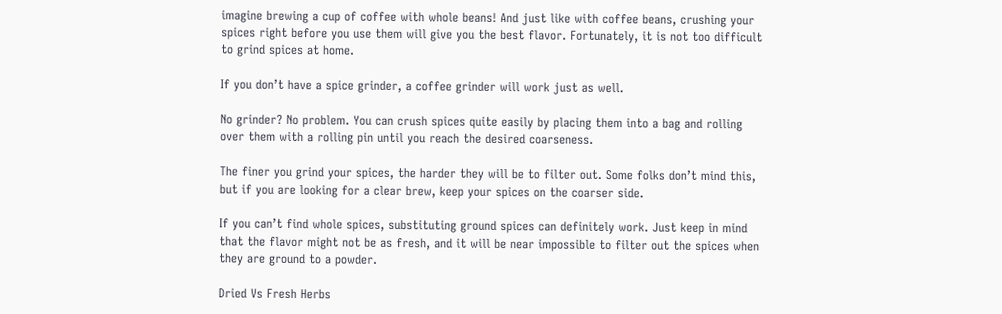imagine brewing a cup of coffee with whole beans! And just like with coffee beans, crushing your spices right before you use them will give you the best flavor. Fortunately, it is not too difficult to grind spices at home.

If you don’t have a spice grinder, a coffee grinder will work just as well.

No grinder? No problem. You can crush spices quite easily by placing them into a bag and rolling over them with a rolling pin until you reach the desired coarseness.

The finer you grind your spices, the harder they will be to filter out. Some folks don’t mind this, but if you are looking for a clear brew, keep your spices on the coarser side.

If you can’t find whole spices, substituting ground spices can definitely work. Just keep in mind that the flavor might not be as fresh, and it will be near impossible to filter out the spices when they are ground to a powder.

Dried Vs Fresh Herbs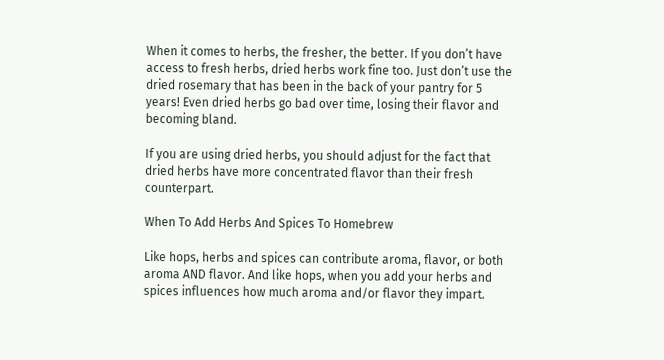When it comes to herbs, the fresher, the better. If you don’t have access to fresh herbs, dried herbs work fine too. Just don’t use the dried rosemary that has been in the back of your pantry for 5 years! Even dried herbs go bad over time, losing their flavor and becoming bland.

If you are using dried herbs, you should adjust for the fact that dried herbs have more concentrated flavor than their fresh counterpart.

When To Add Herbs And Spices To Homebrew

Like hops, herbs and spices can contribute aroma, flavor, or both aroma AND flavor. And like hops, when you add your herbs and spices influences how much aroma and/or flavor they impart.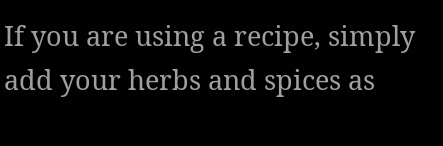If you are using a recipe, simply add your herbs and spices as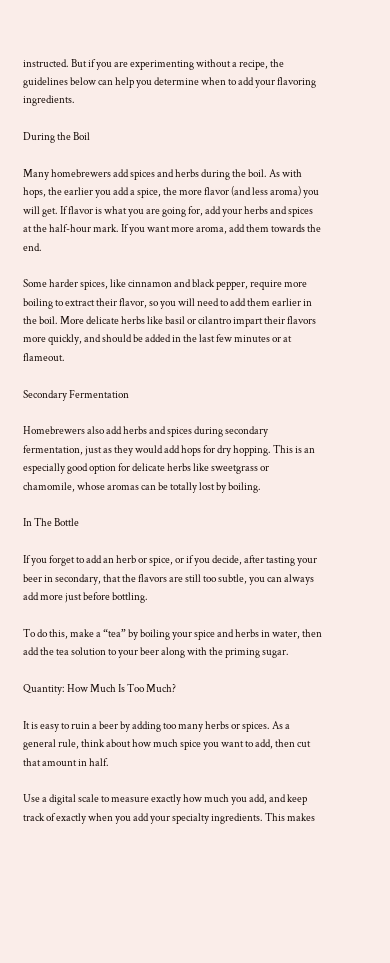instructed. But if you are experimenting without a recipe, the guidelines below can help you determine when to add your flavoring ingredients.

During the Boil

Many homebrewers add spices and herbs during the boil. As with hops, the earlier you add a spice, the more flavor (and less aroma) you will get. If flavor is what you are going for, add your herbs and spices at the half-hour mark. If you want more aroma, add them towards the end.

Some harder spices, like cinnamon and black pepper, require more boiling to extract their flavor, so you will need to add them earlier in the boil. More delicate herbs like basil or cilantro impart their flavors more quickly, and should be added in the last few minutes or at flameout.

Secondary Fermentation

Homebrewers also add herbs and spices during secondary fermentation, just as they would add hops for dry hopping. This is an especially good option for delicate herbs like sweetgrass or chamomile, whose aromas can be totally lost by boiling.

In The Bottle

If you forget to add an herb or spice, or if you decide, after tasting your beer in secondary, that the flavors are still too subtle, you can always add more just before bottling.

To do this, make a “tea” by boiling your spice and herbs in water, then add the tea solution to your beer along with the priming sugar.

Quantity: How Much Is Too Much?

It is easy to ruin a beer by adding too many herbs or spices. As a general rule, think about how much spice you want to add, then cut that amount in half.

Use a digital scale to measure exactly how much you add, and keep track of exactly when you add your specialty ingredients. This makes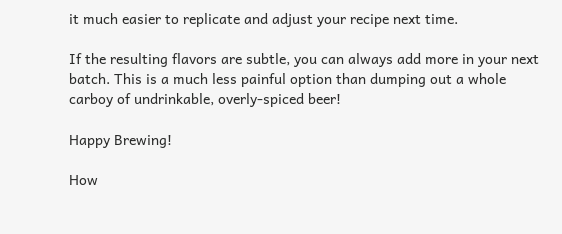it much easier to replicate and adjust your recipe next time.

If the resulting flavors are subtle, you can always add more in your next batch. This is a much less painful option than dumping out a whole carboy of undrinkable, overly-spiced beer!

Happy Brewing!

How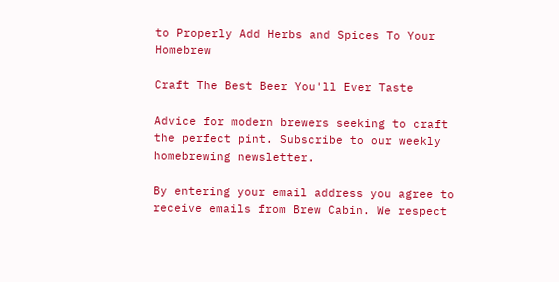to Properly Add Herbs and Spices To Your Homebrew

Craft The Best Beer You'll Ever Taste

Advice for modern brewers seeking to craft the perfect pint. Subscribe to our weekly homebrewing newsletter.

By entering your email address you agree to receive emails from Brew Cabin. We respect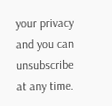your privacy and you can unsubscribe at any time.